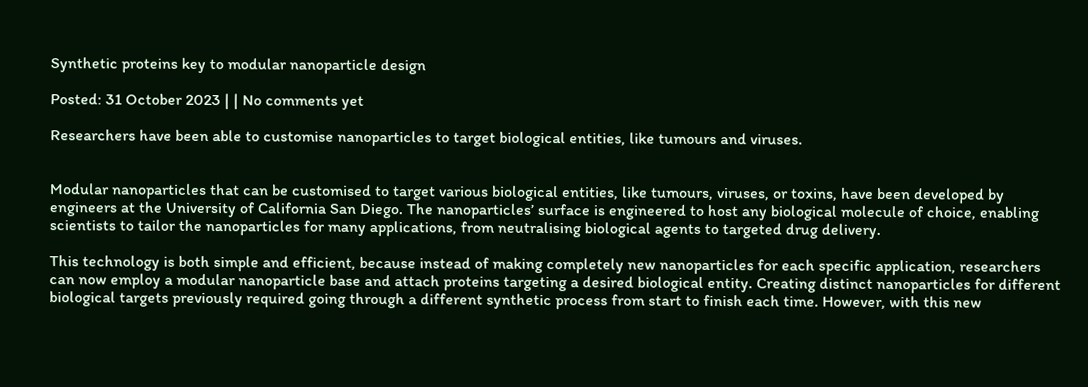Synthetic proteins key to modular nanoparticle design

Posted: 31 October 2023 | | No comments yet

Researchers have been able to customise nanoparticles to target biological entities, like tumours and viruses.


Modular nanoparticles that can be customised to target various biological entities, like tumours, viruses, or toxins, have been developed by engineers at the University of California San Diego. The nanoparticles’ surface is engineered to host any biological molecule of choice, enabling scientists to tailor the nanoparticles for many applications, from neutralising biological agents to targeted drug delivery.

This technology is both simple and efficient, because instead of making completely new nanoparticles for each specific application, researchers can now employ a modular nanoparticle base and attach proteins targeting a desired biological entity. Creating distinct nanoparticles for different biological targets previously required going through a different synthetic process from start to finish each time. However, with this new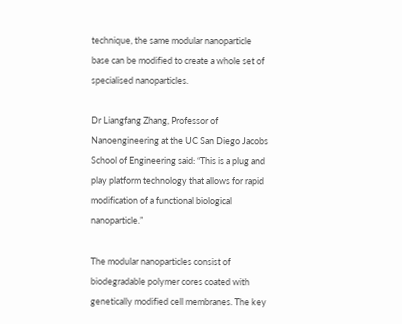technique, the same modular nanoparticle base can be modified to create a whole set of specialised nanoparticles.

Dr Liangfang Zhang, Professor of Nanoengineering at the UC San Diego Jacobs School of Engineering said: “This is a plug and play platform technology that allows for rapid modification of a functional biological nanoparticle.”

The modular nanoparticles consist of biodegradable polymer cores coated with genetically modified cell membranes. The key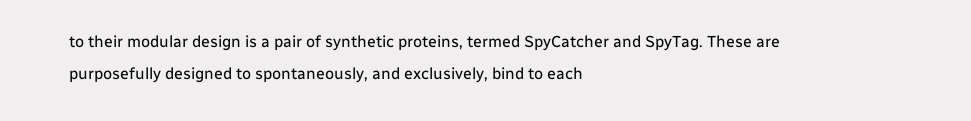to their modular design is a pair of synthetic proteins, termed SpyCatcher and SpyTag. These are purposefully designed to spontaneously, and exclusively, bind to each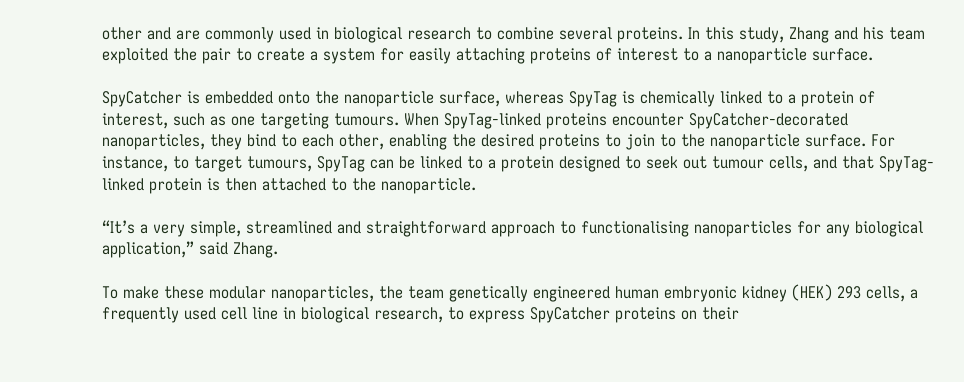other and are commonly used in biological research to combine several proteins. In this study, Zhang and his team exploited the pair to create a system for easily attaching proteins of interest to a nanoparticle surface.

SpyCatcher is embedded onto the nanoparticle surface, whereas SpyTag is chemically linked to a protein of interest, such as one targeting tumours. When SpyTag-linked proteins encounter SpyCatcher-decorated nanoparticles, they bind to each other, enabling the desired proteins to join to the nanoparticle surface. For instance, to target tumours, SpyTag can be linked to a protein designed to seek out tumour cells, and that SpyTag-linked protein is then attached to the nanoparticle.

“It’s a very simple, streamlined and straightforward approach to functionalising nanoparticles for any biological application,” said Zhang.

To make these modular nanoparticles, the team genetically engineered human embryonic kidney (HEK) 293 cells, a frequently used cell line in biological research, to express SpyCatcher proteins on their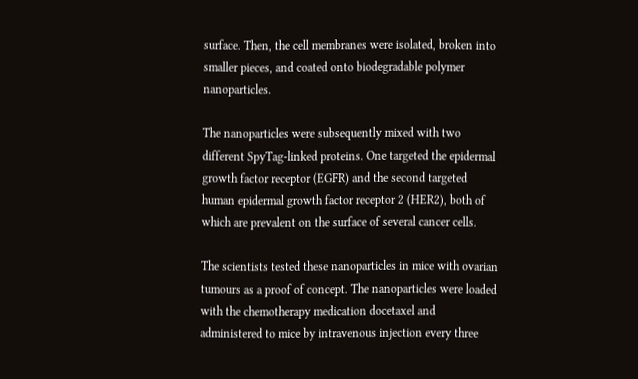surface. Then, the cell membranes were isolated, broken into smaller pieces, and coated onto biodegradable polymer nanoparticles.

The nanoparticles were subsequently mixed with two different SpyTag-linked proteins. One targeted the epidermal growth factor receptor (EGFR) and the second targeted human epidermal growth factor receptor 2 (HER2), both of which are prevalent on the surface of several cancer cells.

The scientists tested these nanoparticles in mice with ovarian tumours as a proof of concept. The nanoparticles were loaded with the chemotherapy medication docetaxel and administered to mice by intravenous injection every three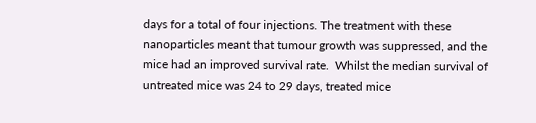days for a total of four injections. The treatment with these nanoparticles meant that tumour growth was suppressed, and the mice had an improved survival rate.  Whilst the median survival of untreated mice was 24 to 29 days, treated mice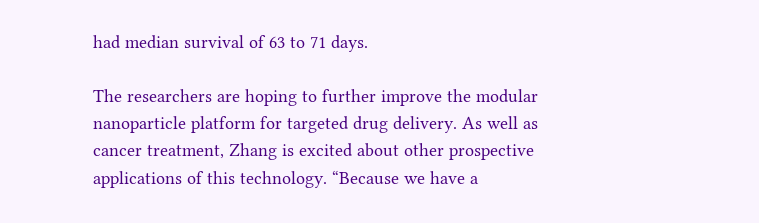had median survival of 63 to 71 days.

The researchers are hoping to further improve the modular nanoparticle platform for targeted drug delivery. As well as cancer treatment, Zhang is excited about other prospective applications of this technology. “Because we have a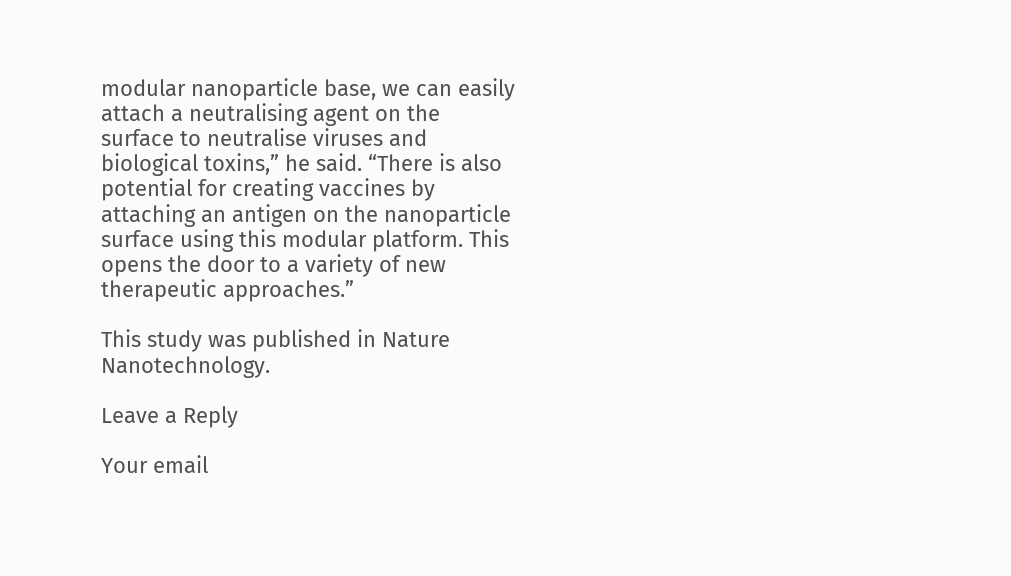modular nanoparticle base, we can easily attach a neutralising agent on the surface to neutralise viruses and biological toxins,” he said. “There is also potential for creating vaccines by attaching an antigen on the nanoparticle surface using this modular platform. This opens the door to a variety of new therapeutic approaches.”

This study was published in Nature Nanotechnology.

Leave a Reply

Your email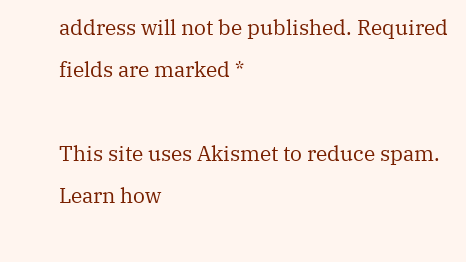address will not be published. Required fields are marked *

This site uses Akismet to reduce spam. Learn how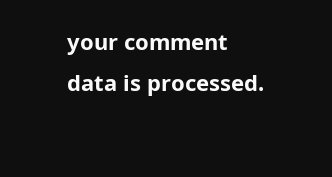your comment data is processed.